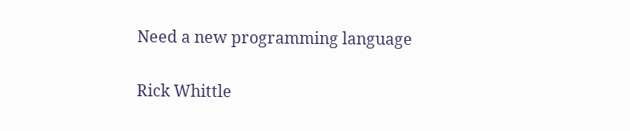Need a new programming language

Rick Whittle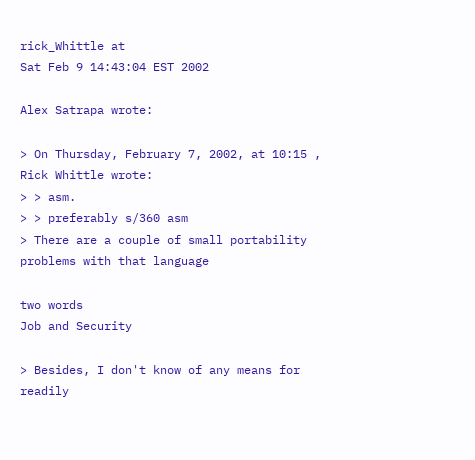rick_Whittle at
Sat Feb 9 14:43:04 EST 2002

Alex Satrapa wrote:

> On Thursday, February 7, 2002, at 10:15 , Rick Whittle wrote:
> > asm.
> > preferably s/360 asm
> There are a couple of small portability problems with that language

two words
Job and Security

> Besides, I don't know of any means for readily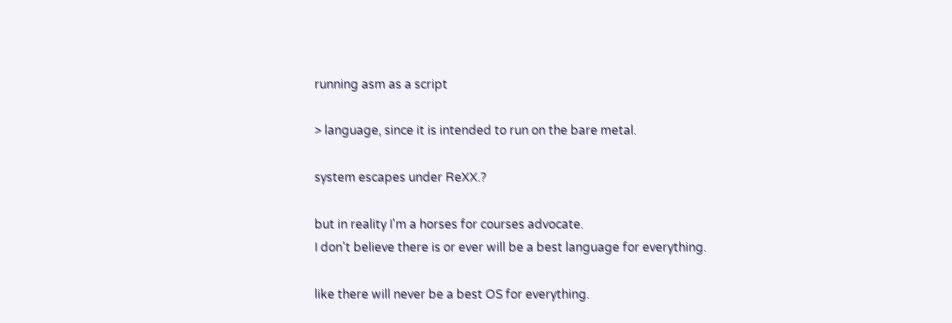running asm as a script

> language, since it is intended to run on the bare metal.

system escapes under ReXX.?

but in reality I'm a horses for courses advocate.
I don't believe there is or ever will be a best language for everything.

like there will never be a best OS for everything.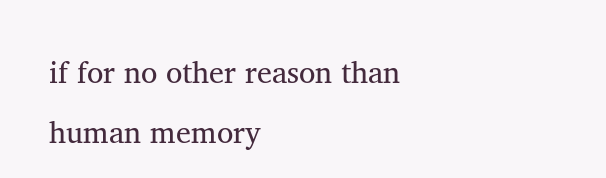if for no other reason than human memory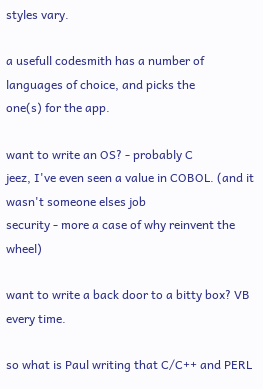styles vary.

a usefull codesmith has a number of languages of choice, and picks the
one(s) for the app.

want to write an OS? - probably C
jeez, I've even seen a value in COBOL. (and it wasn't someone elses job
security - more a case of why reinvent the wheel)

want to write a back door to a bitty box? VB every time.

so what is Paul writing that C/C++ and PERL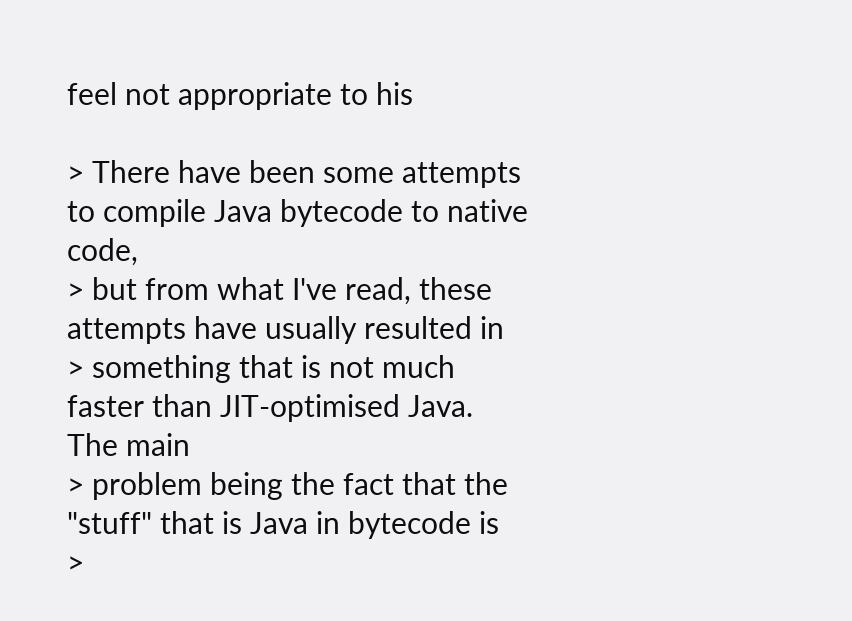feel not appropriate to his

> There have been some attempts to compile Java bytecode to native code,
> but from what I've read, these attempts have usually resulted in
> something that is not much faster than JIT-optimised Java.  The main
> problem being the fact that the "stuff" that is Java in bytecode is
>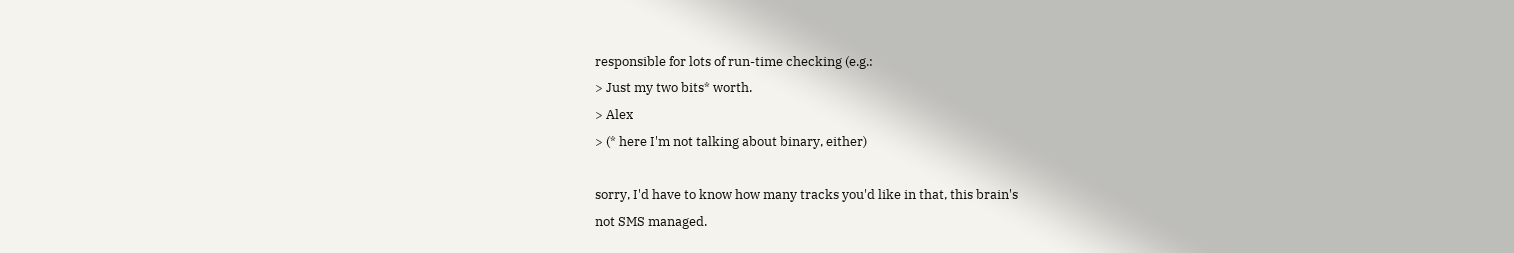responsible for lots of run-time checking (e.g.:
> Just my two bits* worth.
> Alex
> (* here I'm not talking about binary, either)

sorry, I'd have to know how many tracks you'd like in that, this brain's
not SMS managed.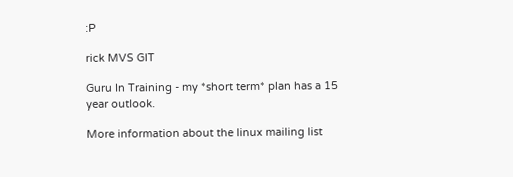:P

rick MVS GIT

Guru In Training - my *short term* plan has a 15 year outlook.

More information about the linux mailing list